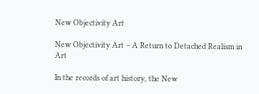New Objectivity Art

New Objectivity Art – A Return to Detached Realism in Art

In the records of art history, the New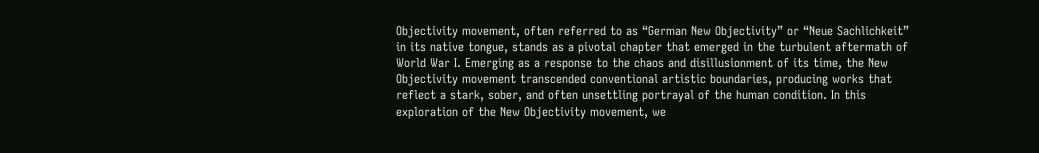Objectivity movement, often referred to as “German New Objectivity” or “Neue Sachlichkeit” in its native tongue, stands as a pivotal chapter that emerged in the turbulent aftermath of World War I. Emerging as a response to the chaos and disillusionment of its time, the New Objectivity movement transcended conventional artistic boundaries, producing works that reflect a stark, sober, and often unsettling portrayal of the human condition. In this exploration of the New Objectivity movement, we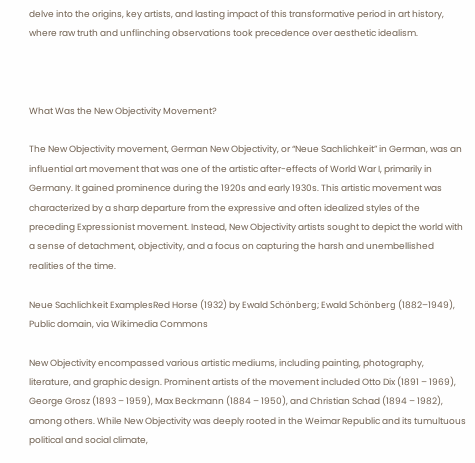delve into the origins, key artists, and lasting impact of this transformative period in art history, where raw truth and unflinching observations took precedence over aesthetic idealism.



What Was the New Objectivity Movement?

The New Objectivity movement, German New Objectivity, or “Neue Sachlichkeit” in German, was an influential art movement that was one of the artistic after-effects of World War I, primarily in Germany. It gained prominence during the 1920s and early 1930s. This artistic movement was characterized by a sharp departure from the expressive and often idealized styles of the preceding Expressionist movement. Instead, New Objectivity artists sought to depict the world with a sense of detachment, objectivity, and a focus on capturing the harsh and unembellished realities of the time.

Neue Sachlichkeit ExamplesRed Horse (1932) by Ewald Schönberg; Ewald Schönberg (1882–1949), Public domain, via Wikimedia Commons

New Objectivity encompassed various artistic mediums, including painting, photography, literature, and graphic design. Prominent artists of the movement included Otto Dix (1891 – 1969), George Grosz (1893 – 1959), Max Beckmann (1884 – 1950), and Christian Schad (1894 – 1982), among others. While New Objectivity was deeply rooted in the Weimar Republic and its tumultuous political and social climate,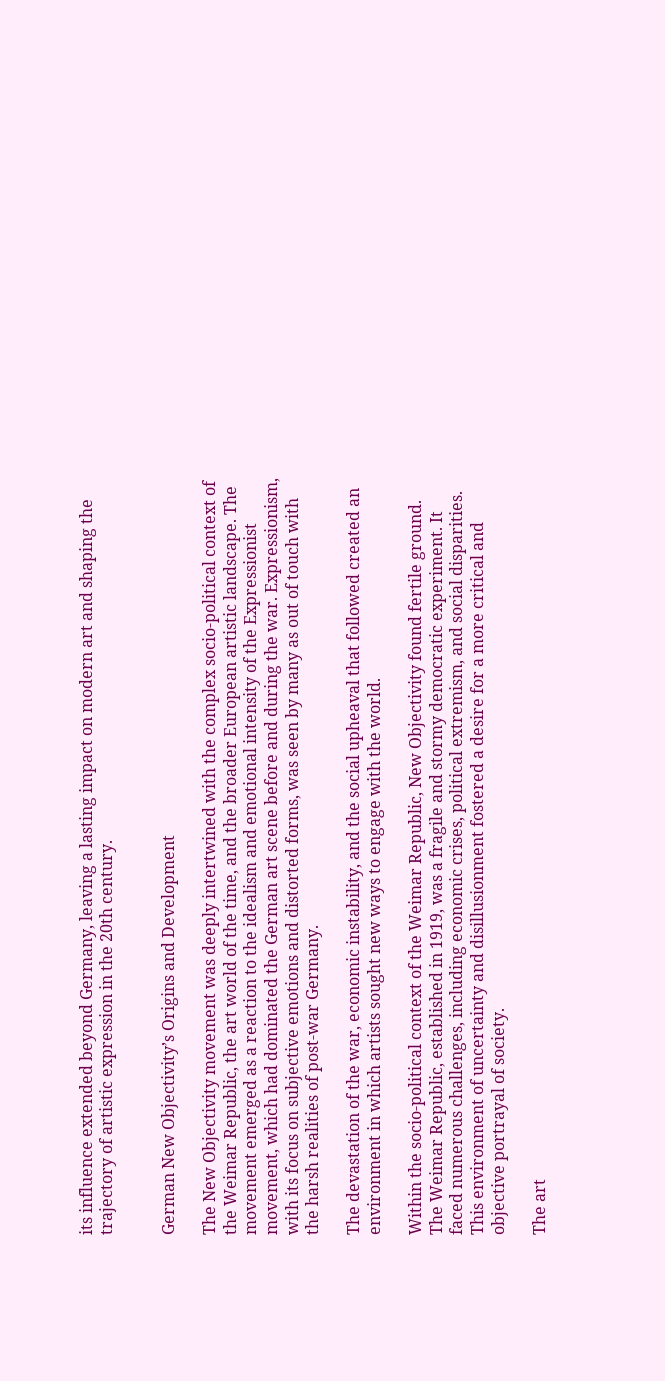its influence extended beyond Germany, leaving a lasting impact on modern art and shaping the trajectory of artistic expression in the 20th century.


German New Objectivity’s Origins and Development

The New Objectivity movement was deeply intertwined with the complex socio-political context of the Weimar Republic, the art world of the time, and the broader European artistic landscape. The movement emerged as a reaction to the idealism and emotional intensity of the Expressionist movement, which had dominated the German art scene before and during the war. Expressionism, with its focus on subjective emotions and distorted forms, was seen by many as out of touch with the harsh realities of post-war Germany.

The devastation of the war, economic instability, and the social upheaval that followed created an environment in which artists sought new ways to engage with the world.

Within the socio-political context of the Weimar Republic, New Objectivity found fertile ground. The Weimar Republic, established in 1919, was a fragile and stormy democratic experiment. It faced numerous challenges, including economic crises, political extremism, and social disparities. This environment of uncertainty and disillusionment fostered a desire for a more critical and objective portrayal of society.

The art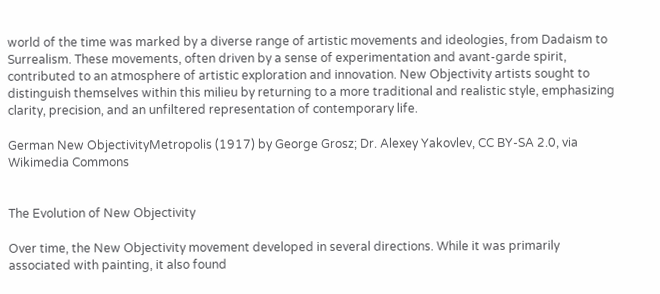world of the time was marked by a diverse range of artistic movements and ideologies, from Dadaism to Surrealism. These movements, often driven by a sense of experimentation and avant-garde spirit, contributed to an atmosphere of artistic exploration and innovation. New Objectivity artists sought to distinguish themselves within this milieu by returning to a more traditional and realistic style, emphasizing clarity, precision, and an unfiltered representation of contemporary life.

German New ObjectivityMetropolis (1917) by George Grosz; Dr. Alexey Yakovlev, CC BY-SA 2.0, via Wikimedia Commons


The Evolution of New Objectivity

Over time, the New Objectivity movement developed in several directions. While it was primarily associated with painting, it also found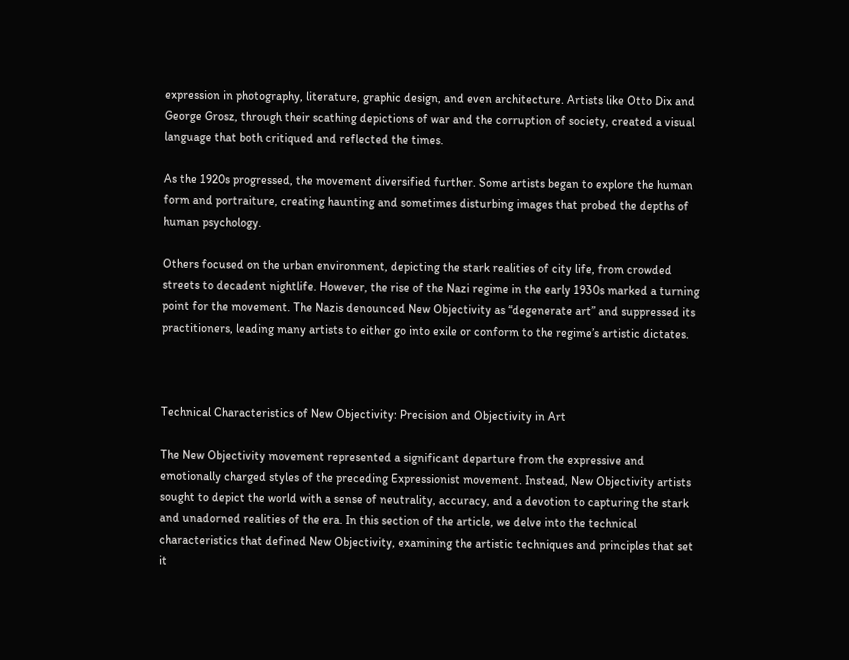expression in photography, literature, graphic design, and even architecture. Artists like Otto Dix and George Grosz, through their scathing depictions of war and the corruption of society, created a visual language that both critiqued and reflected the times.

As the 1920s progressed, the movement diversified further. Some artists began to explore the human form and portraiture, creating haunting and sometimes disturbing images that probed the depths of human psychology.

Others focused on the urban environment, depicting the stark realities of city life, from crowded streets to decadent nightlife. However, the rise of the Nazi regime in the early 1930s marked a turning point for the movement. The Nazis denounced New Objectivity as “degenerate art” and suppressed its practitioners, leading many artists to either go into exile or conform to the regime’s artistic dictates.



Technical Characteristics of New Objectivity: Precision and Objectivity in Art

The New Objectivity movement represented a significant departure from the expressive and emotionally charged styles of the preceding Expressionist movement. Instead, New Objectivity artists sought to depict the world with a sense of neutrality, accuracy, and a devotion to capturing the stark and unadorned realities of the era. In this section of the article, we delve into the technical characteristics that defined New Objectivity, examining the artistic techniques and principles that set it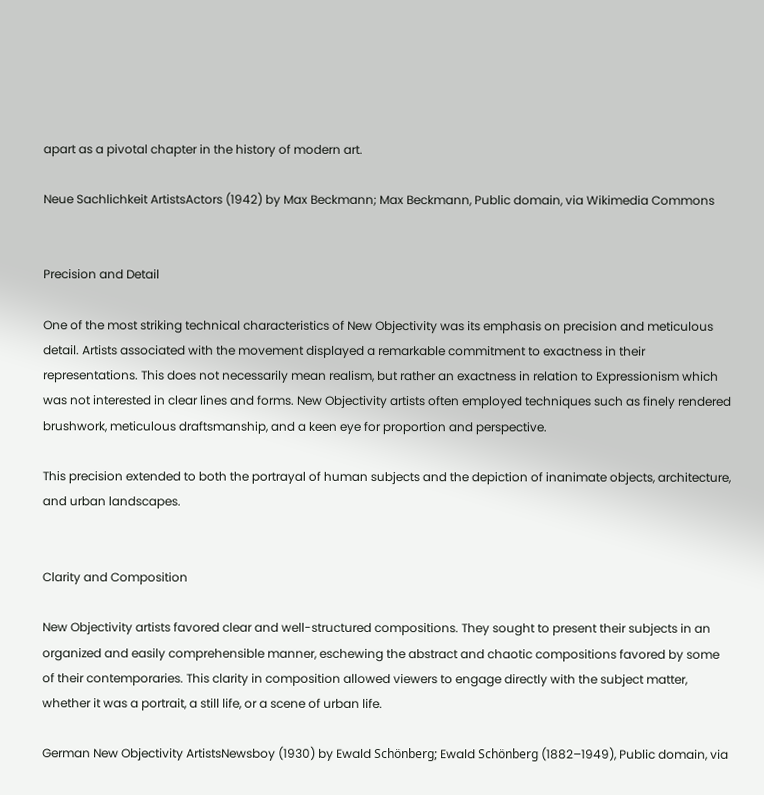apart as a pivotal chapter in the history of modern art.

Neue Sachlichkeit ArtistsActors (1942) by Max Beckmann; Max Beckmann, Public domain, via Wikimedia Commons


Precision and Detail

One of the most striking technical characteristics of New Objectivity was its emphasis on precision and meticulous detail. Artists associated with the movement displayed a remarkable commitment to exactness in their representations. This does not necessarily mean realism, but rather an exactness in relation to Expressionism which was not interested in clear lines and forms. New Objectivity artists often employed techniques such as finely rendered brushwork, meticulous draftsmanship, and a keen eye for proportion and perspective.

This precision extended to both the portrayal of human subjects and the depiction of inanimate objects, architecture, and urban landscapes.


Clarity and Composition

New Objectivity artists favored clear and well-structured compositions. They sought to present their subjects in an organized and easily comprehensible manner, eschewing the abstract and chaotic compositions favored by some of their contemporaries. This clarity in composition allowed viewers to engage directly with the subject matter, whether it was a portrait, a still life, or a scene of urban life.

German New Objectivity ArtistsNewsboy (1930) by Ewald Schönberg; Ewald Schönberg (1882–1949), Public domain, via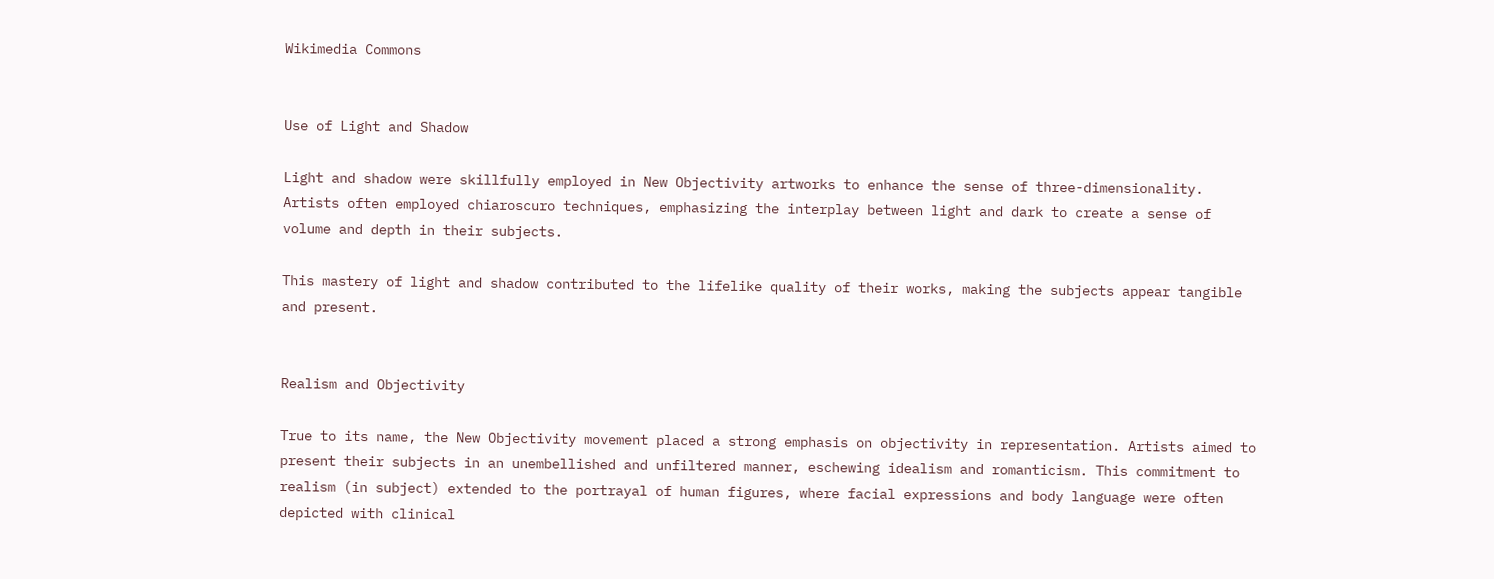Wikimedia Commons


Use of Light and Shadow

Light and shadow were skillfully employed in New Objectivity artworks to enhance the sense of three-dimensionality. Artists often employed chiaroscuro techniques, emphasizing the interplay between light and dark to create a sense of volume and depth in their subjects.

This mastery of light and shadow contributed to the lifelike quality of their works, making the subjects appear tangible and present.


Realism and Objectivity

True to its name, the New Objectivity movement placed a strong emphasis on objectivity in representation. Artists aimed to present their subjects in an unembellished and unfiltered manner, eschewing idealism and romanticism. This commitment to realism (in subject) extended to the portrayal of human figures, where facial expressions and body language were often depicted with clinical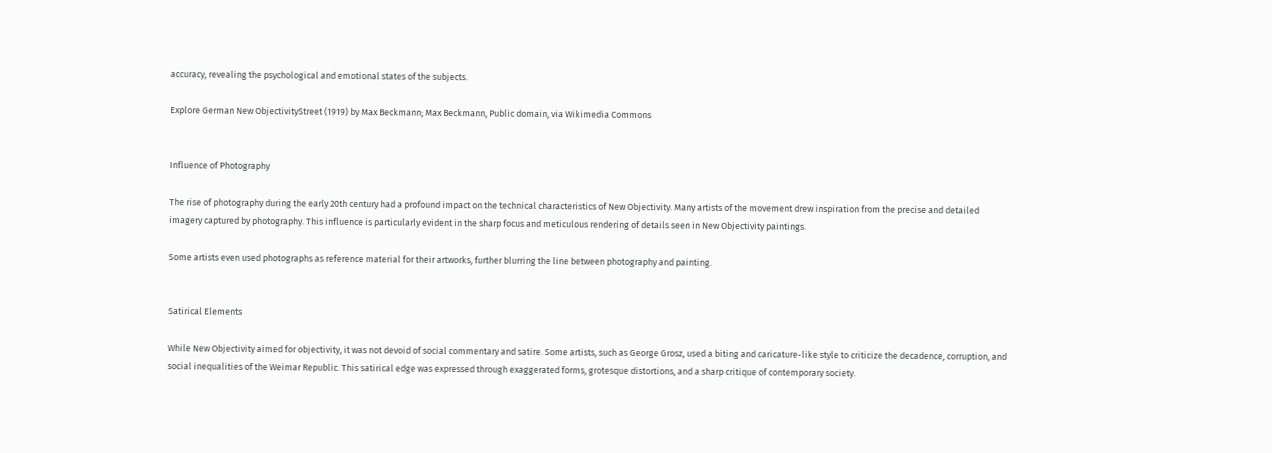accuracy, revealing the psychological and emotional states of the subjects.

Explore German New ObjectivityStreet (1919) by Max Beckmann; Max Beckmann, Public domain, via Wikimedia Commons


Influence of Photography

The rise of photography during the early 20th century had a profound impact on the technical characteristics of New Objectivity. Many artists of the movement drew inspiration from the precise and detailed imagery captured by photography. This influence is particularly evident in the sharp focus and meticulous rendering of details seen in New Objectivity paintings.

Some artists even used photographs as reference material for their artworks, further blurring the line between photography and painting.


Satirical Elements

While New Objectivity aimed for objectivity, it was not devoid of social commentary and satire. Some artists, such as George Grosz, used a biting and caricature-like style to criticize the decadence, corruption, and social inequalities of the Weimar Republic. This satirical edge was expressed through exaggerated forms, grotesque distortions, and a sharp critique of contemporary society.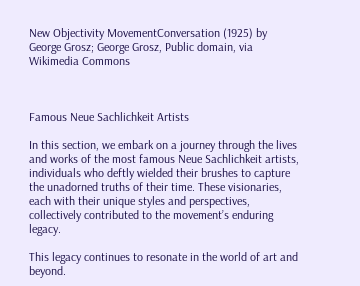New Objectivity MovementConversation (1925) by George Grosz; George Grosz, Public domain, via Wikimedia Commons



Famous Neue Sachlichkeit Artists

In this section, we embark on a journey through the lives and works of the most famous Neue Sachlichkeit artists, individuals who deftly wielded their brushes to capture the unadorned truths of their time. These visionaries, each with their unique styles and perspectives, collectively contributed to the movement’s enduring legacy.

This legacy continues to resonate in the world of art and beyond.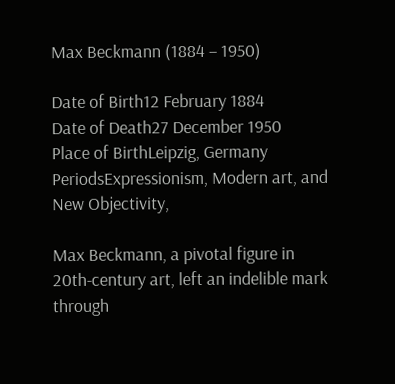Max Beckmann (1884 – 1950)

Date of Birth12 February 1884
Date of Death27 December 1950
Place of BirthLeipzig, Germany
PeriodsExpressionism, Modern art, and New Objectivity,

Max Beckmann, a pivotal figure in 20th-century art, left an indelible mark through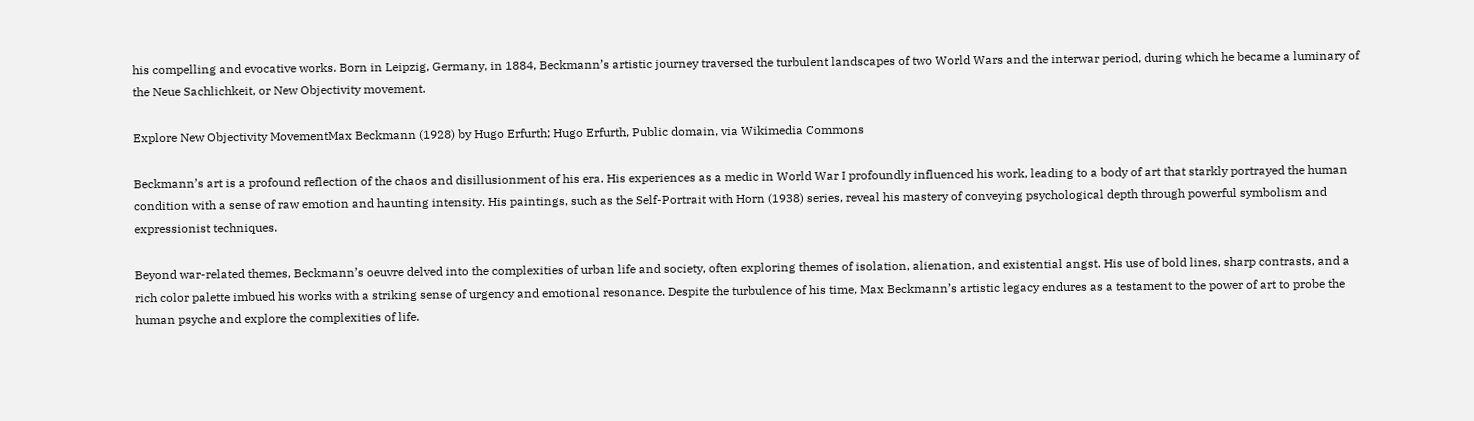his compelling and evocative works. Born in Leipzig, Germany, in 1884, Beckmann’s artistic journey traversed the turbulent landscapes of two World Wars and the interwar period, during which he became a luminary of the Neue Sachlichkeit, or New Objectivity movement.

Explore New Objectivity MovementMax Beckmann (1928) by Hugo Erfurth; Hugo Erfurth, Public domain, via Wikimedia Commons

Beckmann’s art is a profound reflection of the chaos and disillusionment of his era. His experiences as a medic in World War I profoundly influenced his work, leading to a body of art that starkly portrayed the human condition with a sense of raw emotion and haunting intensity. His paintings, such as the Self-Portrait with Horn (1938) series, reveal his mastery of conveying psychological depth through powerful symbolism and expressionist techniques.

Beyond war-related themes, Beckmann’s oeuvre delved into the complexities of urban life and society, often exploring themes of isolation, alienation, and existential angst. His use of bold lines, sharp contrasts, and a rich color palette imbued his works with a striking sense of urgency and emotional resonance. Despite the turbulence of his time, Max Beckmann’s artistic legacy endures as a testament to the power of art to probe the human psyche and explore the complexities of life.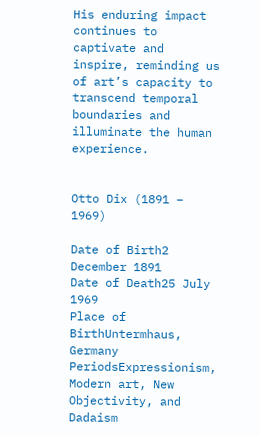His enduring impact continues to captivate and inspire, reminding us of art’s capacity to transcend temporal boundaries and illuminate the human experience.


Otto Dix (1891 – 1969)

Date of Birth2 December 1891
Date of Death25 July 1969
Place of BirthUntermhaus, Germany
PeriodsExpressionism, Modern art, New Objectivity, and Dadaism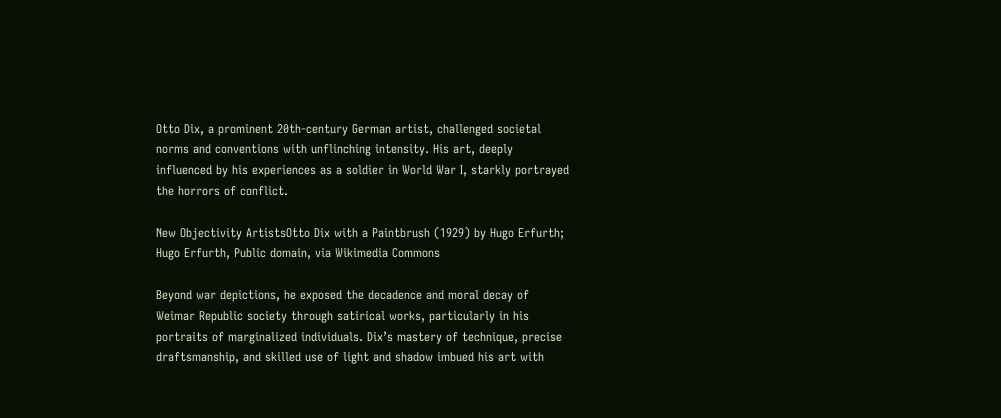Otto Dix, a prominent 20th-century German artist, challenged societal norms and conventions with unflinching intensity. His art, deeply influenced by his experiences as a soldier in World War I, starkly portrayed the horrors of conflict.

New Objectivity ArtistsOtto Dix with a Paintbrush (1929) by Hugo Erfurth; Hugo Erfurth, Public domain, via Wikimedia Commons

Beyond war depictions, he exposed the decadence and moral decay of Weimar Republic society through satirical works, particularly in his portraits of marginalized individuals. Dix’s mastery of technique, precise draftsmanship, and skilled use of light and shadow imbued his art with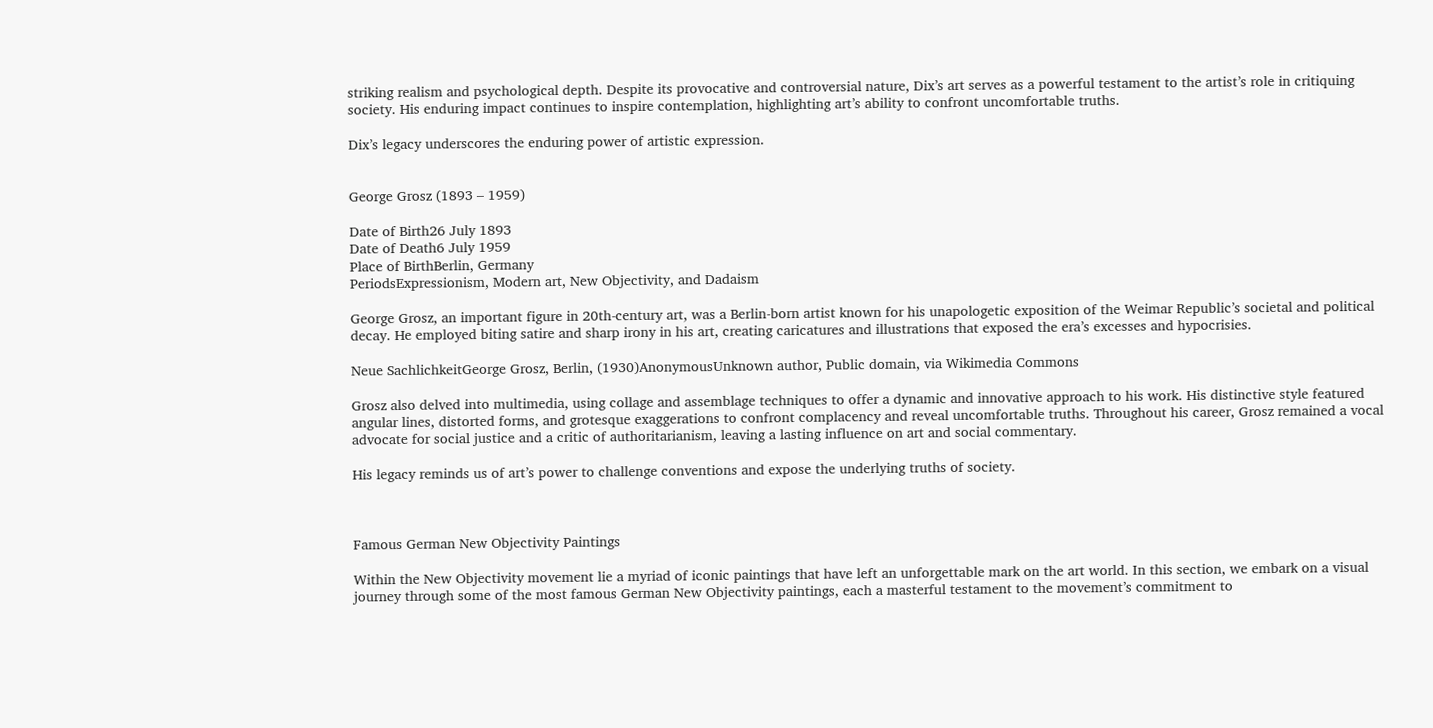striking realism and psychological depth. Despite its provocative and controversial nature, Dix’s art serves as a powerful testament to the artist’s role in critiquing society. His enduring impact continues to inspire contemplation, highlighting art’s ability to confront uncomfortable truths.

Dix’s legacy underscores the enduring power of artistic expression.


George Grosz (1893 – 1959)

Date of Birth26 July 1893
Date of Death6 July 1959
Place of BirthBerlin, Germany
PeriodsExpressionism, Modern art, New Objectivity, and Dadaism

George Grosz, an important figure in 20th-century art, was a Berlin-born artist known for his unapologetic exposition of the Weimar Republic’s societal and political decay. He employed biting satire and sharp irony in his art, creating caricatures and illustrations that exposed the era’s excesses and hypocrisies.

Neue SachlichkeitGeorge Grosz, Berlin, (1930)AnonymousUnknown author, Public domain, via Wikimedia Commons

Grosz also delved into multimedia, using collage and assemblage techniques to offer a dynamic and innovative approach to his work. His distinctive style featured angular lines, distorted forms, and grotesque exaggerations to confront complacency and reveal uncomfortable truths. Throughout his career, Grosz remained a vocal advocate for social justice and a critic of authoritarianism, leaving a lasting influence on art and social commentary.

His legacy reminds us of art’s power to challenge conventions and expose the underlying truths of society.



Famous German New Objectivity Paintings

Within the New Objectivity movement lie a myriad of iconic paintings that have left an unforgettable mark on the art world. In this section, we embark on a visual journey through some of the most famous German New Objectivity paintings, each a masterful testament to the movement’s commitment to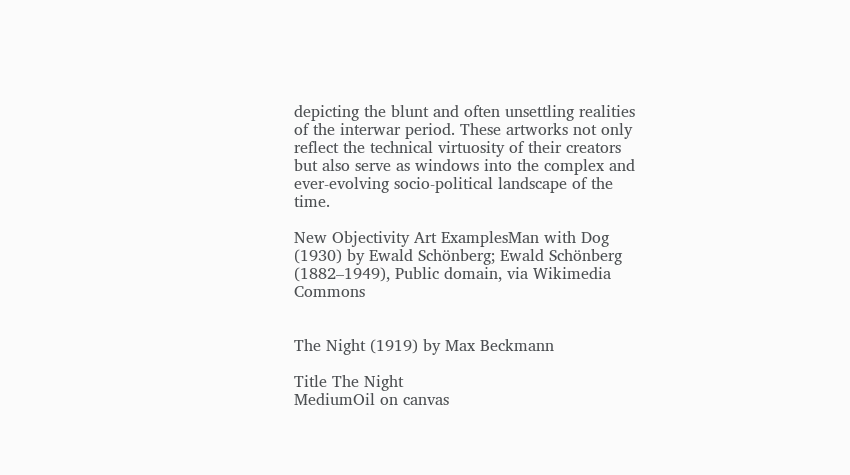depicting the blunt and often unsettling realities of the interwar period. These artworks not only reflect the technical virtuosity of their creators but also serve as windows into the complex and ever-evolving socio-political landscape of the time.

New Objectivity Art ExamplesMan with Dog (1930) by Ewald Schönberg; Ewald Schönberg (1882–1949), Public domain, via Wikimedia Commons


The Night (1919) by Max Beckmann

Title The Night
MediumOil on canvas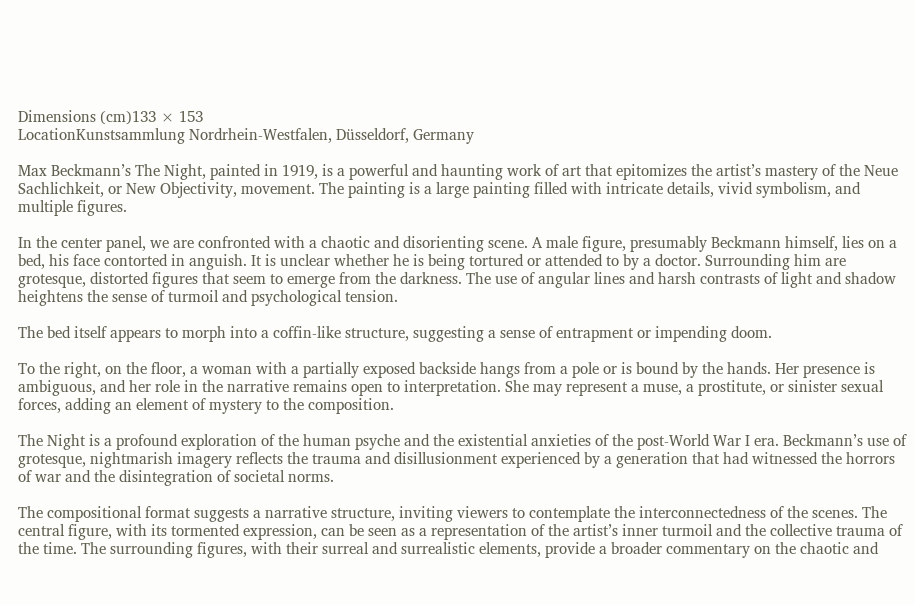Dimensions (cm)133 × 153
LocationKunstsammlung Nordrhein-Westfalen, Düsseldorf, Germany

Max Beckmann’s The Night, painted in 1919, is a powerful and haunting work of art that epitomizes the artist’s mastery of the Neue Sachlichkeit, or New Objectivity, movement. The painting is a large painting filled with intricate details, vivid symbolism, and multiple figures.

In the center panel, we are confronted with a chaotic and disorienting scene. A male figure, presumably Beckmann himself, lies on a bed, his face contorted in anguish. It is unclear whether he is being tortured or attended to by a doctor. Surrounding him are grotesque, distorted figures that seem to emerge from the darkness. The use of angular lines and harsh contrasts of light and shadow heightens the sense of turmoil and psychological tension.

The bed itself appears to morph into a coffin-like structure, suggesting a sense of entrapment or impending doom.

To the right, on the floor, a woman with a partially exposed backside hangs from a pole or is bound by the hands. Her presence is ambiguous, and her role in the narrative remains open to interpretation. She may represent a muse, a prostitute, or sinister sexual forces, adding an element of mystery to the composition.

The Night is a profound exploration of the human psyche and the existential anxieties of the post-World War I era. Beckmann’s use of grotesque, nightmarish imagery reflects the trauma and disillusionment experienced by a generation that had witnessed the horrors of war and the disintegration of societal norms.

The compositional format suggests a narrative structure, inviting viewers to contemplate the interconnectedness of the scenes. The central figure, with its tormented expression, can be seen as a representation of the artist’s inner turmoil and the collective trauma of the time. The surrounding figures, with their surreal and surrealistic elements, provide a broader commentary on the chaotic and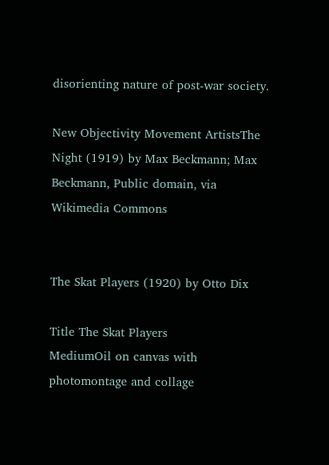disorienting nature of post-war society.

New Objectivity Movement ArtistsThe Night (1919) by Max Beckmann; Max Beckmann, Public domain, via Wikimedia Commons


The Skat Players (1920) by Otto Dix

Title The Skat Players
MediumOil on canvas with photomontage and collage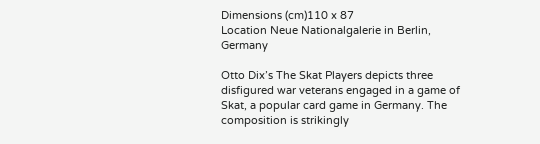Dimensions (cm)110 x 87
Location Neue Nationalgalerie in Berlin, Germany

Otto Dix’s The Skat Players depicts three disfigured war veterans engaged in a game of Skat, a popular card game in Germany. The composition is strikingly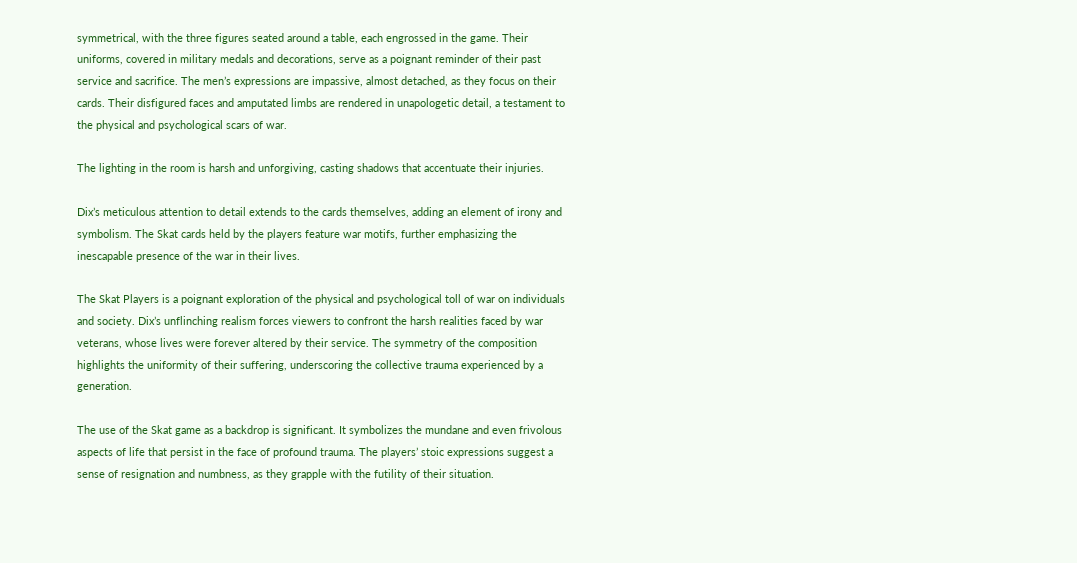symmetrical, with the three figures seated around a table, each engrossed in the game. Their uniforms, covered in military medals and decorations, serve as a poignant reminder of their past service and sacrifice. The men’s expressions are impassive, almost detached, as they focus on their cards. Their disfigured faces and amputated limbs are rendered in unapologetic detail, a testament to the physical and psychological scars of war.

The lighting in the room is harsh and unforgiving, casting shadows that accentuate their injuries.

Dix’s meticulous attention to detail extends to the cards themselves, adding an element of irony and symbolism. The Skat cards held by the players feature war motifs, further emphasizing the inescapable presence of the war in their lives.

The Skat Players is a poignant exploration of the physical and psychological toll of war on individuals and society. Dix’s unflinching realism forces viewers to confront the harsh realities faced by war veterans, whose lives were forever altered by their service. The symmetry of the composition highlights the uniformity of their suffering, underscoring the collective trauma experienced by a generation.

The use of the Skat game as a backdrop is significant. It symbolizes the mundane and even frivolous aspects of life that persist in the face of profound trauma. The players’ stoic expressions suggest a sense of resignation and numbness, as they grapple with the futility of their situation.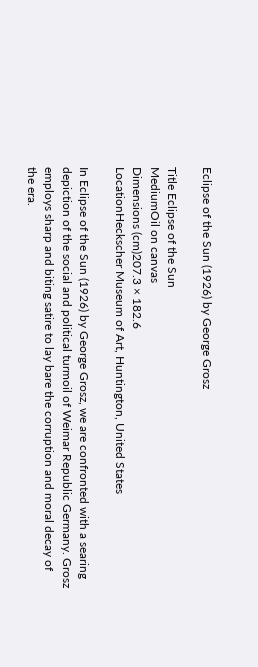Eclipse of the Sun (1926) by George Grosz

Title Eclipse of the Sun
MediumOil on canvas
Dimensions (cm)207.3 × 182.6
LocationHeckscher Museum of Art, Huntington, United States

In Eclipse of the Sun (1926) by George Grosz, we are confronted with a searing depiction of the social and political turmoil of Weimar Republic Germany. Grosz employs sharp and biting satire to lay bare the corruption and moral decay of the era.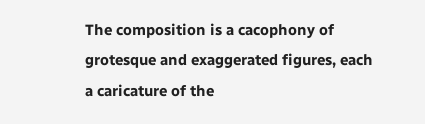The composition is a cacophony of grotesque and exaggerated figures, each a caricature of the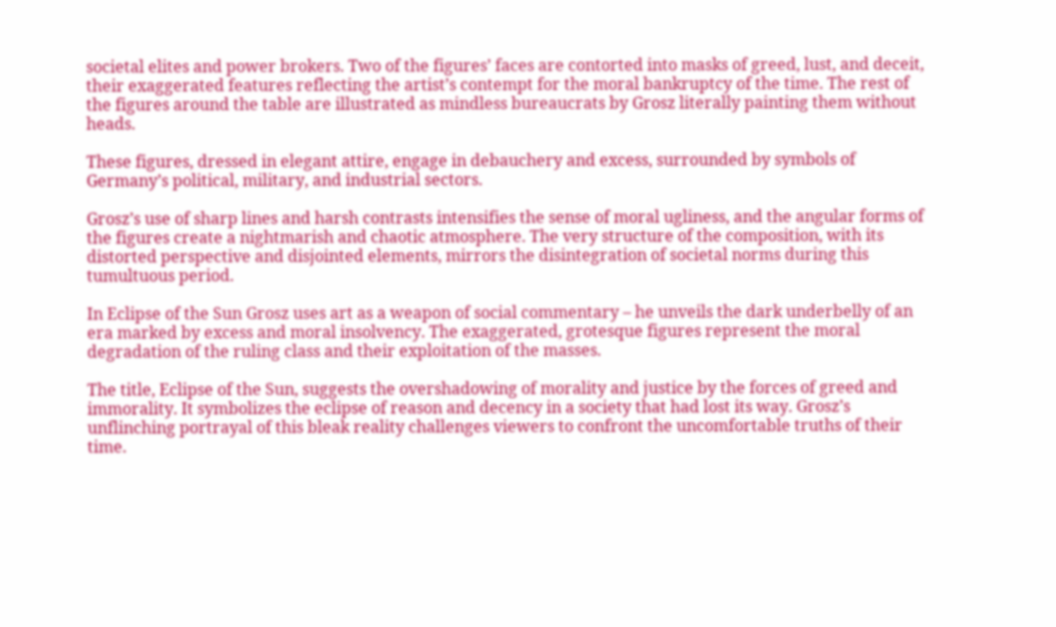societal elites and power brokers. Two of the figures’ faces are contorted into masks of greed, lust, and deceit, their exaggerated features reflecting the artist’s contempt for the moral bankruptcy of the time. The rest of the figures around the table are illustrated as mindless bureaucrats by Grosz literally painting them without heads.

These figures, dressed in elegant attire, engage in debauchery and excess, surrounded by symbols of Germany’s political, military, and industrial sectors.

Grosz’s use of sharp lines and harsh contrasts intensifies the sense of moral ugliness, and the angular forms of the figures create a nightmarish and chaotic atmosphere. The very structure of the composition, with its distorted perspective and disjointed elements, mirrors the disintegration of societal norms during this tumultuous period.

In Eclipse of the Sun Grosz uses art as a weapon of social commentary – he unveils the dark underbelly of an era marked by excess and moral insolvency. The exaggerated, grotesque figures represent the moral degradation of the ruling class and their exploitation of the masses.

The title, Eclipse of the Sun, suggests the overshadowing of morality and justice by the forces of greed and immorality. It symbolizes the eclipse of reason and decency in a society that had lost its way. Grosz’s unflinching portrayal of this bleak reality challenges viewers to confront the uncomfortable truths of their time.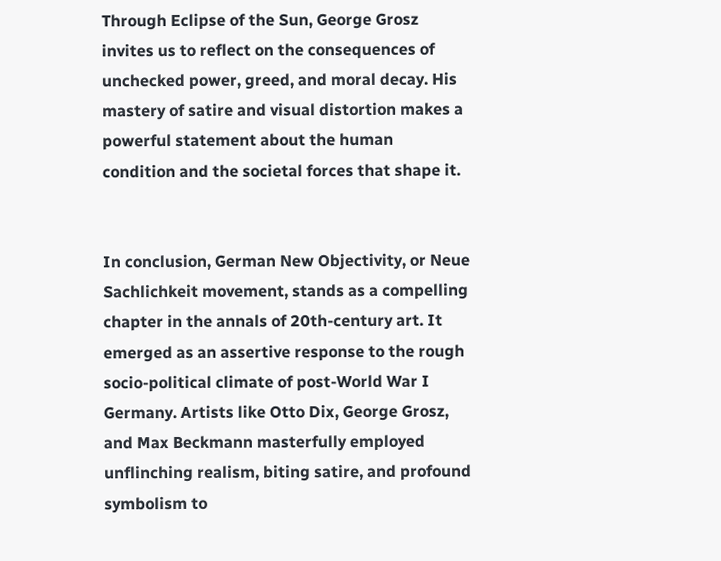Through Eclipse of the Sun, George Grosz invites us to reflect on the consequences of unchecked power, greed, and moral decay. His mastery of satire and visual distortion makes a powerful statement about the human condition and the societal forces that shape it.


In conclusion, German New Objectivity, or Neue Sachlichkeit movement, stands as a compelling chapter in the annals of 20th-century art. It emerged as an assertive response to the rough socio-political climate of post-World War I Germany. Artists like Otto Dix, George Grosz, and Max Beckmann masterfully employed unflinching realism, biting satire, and profound symbolism to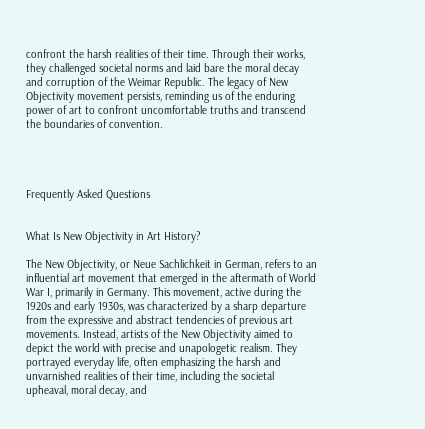confront the harsh realities of their time. Through their works, they challenged societal norms and laid bare the moral decay and corruption of the Weimar Republic. The legacy of New Objectivity movement persists, reminding us of the enduring power of art to confront uncomfortable truths and transcend the boundaries of convention.




Frequently Asked Questions


What Is New Objectivity in Art History?

The New Objectivity, or Neue Sachlichkeit in German, refers to an influential art movement that emerged in the aftermath of World War I, primarily in Germany. This movement, active during the 1920s and early 1930s, was characterized by a sharp departure from the expressive and abstract tendencies of previous art movements. Instead, artists of the New Objectivity aimed to depict the world with precise and unapologetic realism. They portrayed everyday life, often emphasizing the harsh and unvarnished realities of their time, including the societal upheaval, moral decay, and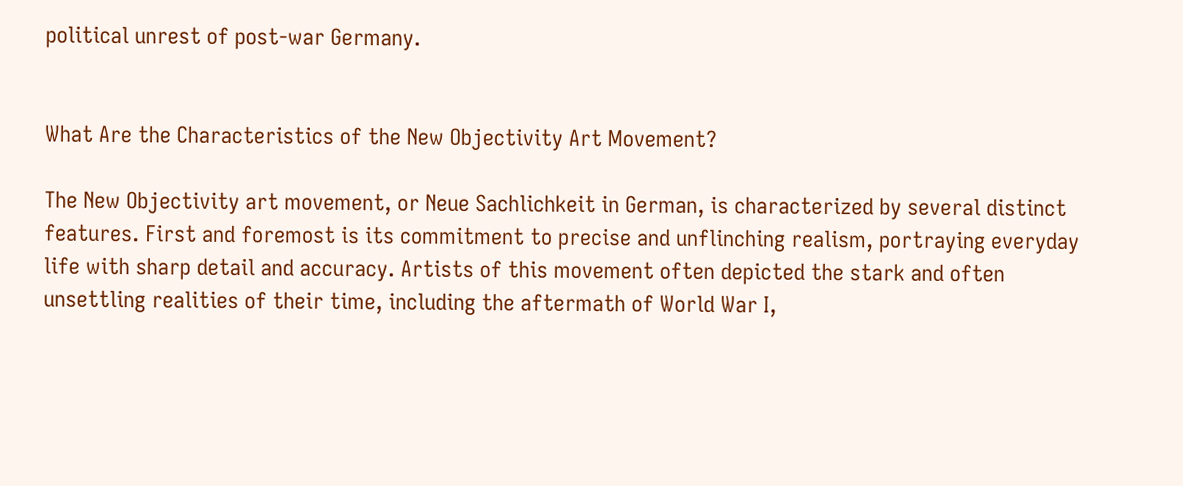political unrest of post-war Germany.


What Are the Characteristics of the New Objectivity Art Movement?

The New Objectivity art movement, or Neue Sachlichkeit in German, is characterized by several distinct features. First and foremost is its commitment to precise and unflinching realism, portraying everyday life with sharp detail and accuracy. Artists of this movement often depicted the stark and often unsettling realities of their time, including the aftermath of World War I,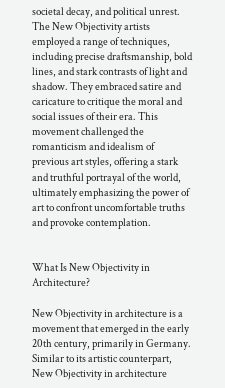societal decay, and political unrest. The New Objectivity artists employed a range of techniques, including precise draftsmanship, bold lines, and stark contrasts of light and shadow. They embraced satire and caricature to critique the moral and social issues of their era. This movement challenged the romanticism and idealism of previous art styles, offering a stark and truthful portrayal of the world, ultimately emphasizing the power of art to confront uncomfortable truths and provoke contemplation.


What Is New Objectivity in Architecture?

New Objectivity in architecture is a movement that emerged in the early 20th century, primarily in Germany. Similar to its artistic counterpart, New Objectivity in architecture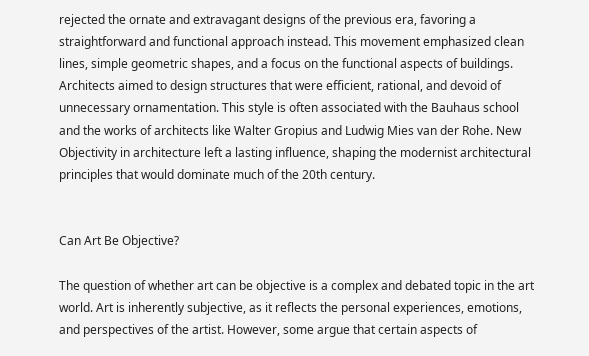rejected the ornate and extravagant designs of the previous era, favoring a straightforward and functional approach instead. This movement emphasized clean lines, simple geometric shapes, and a focus on the functional aspects of buildings. Architects aimed to design structures that were efficient, rational, and devoid of unnecessary ornamentation. This style is often associated with the Bauhaus school and the works of architects like Walter Gropius and Ludwig Mies van der Rohe. New Objectivity in architecture left a lasting influence, shaping the modernist architectural principles that would dominate much of the 20th century.


Can Art Be Objective?

The question of whether art can be objective is a complex and debated topic in the art world. Art is inherently subjective, as it reflects the personal experiences, emotions, and perspectives of the artist. However, some argue that certain aspects of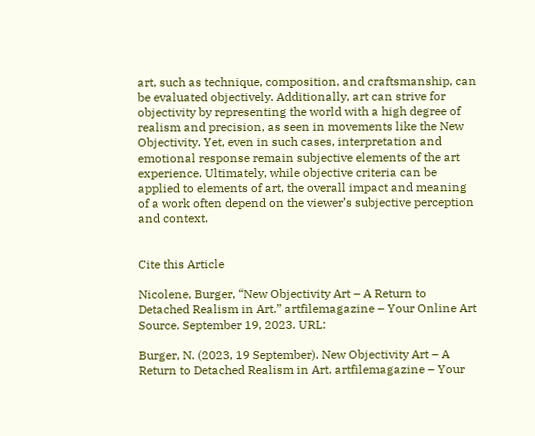art, such as technique, composition, and craftsmanship, can be evaluated objectively. Additionally, art can strive for objectivity by representing the world with a high degree of realism and precision, as seen in movements like the New Objectivity. Yet, even in such cases, interpretation and emotional response remain subjective elements of the art experience. Ultimately, while objective criteria can be applied to elements of art, the overall impact and meaning of a work often depend on the viewer’s subjective perception and context.


Cite this Article

Nicolene, Burger, “New Objectivity Art – A Return to Detached Realism in Art.” artfilemagazine – Your Online Art Source. September 19, 2023. URL:

Burger, N. (2023, 19 September). New Objectivity Art – A Return to Detached Realism in Art. artfilemagazine – Your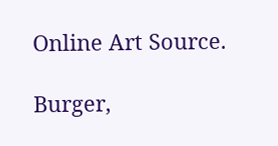Online Art Source.

Burger,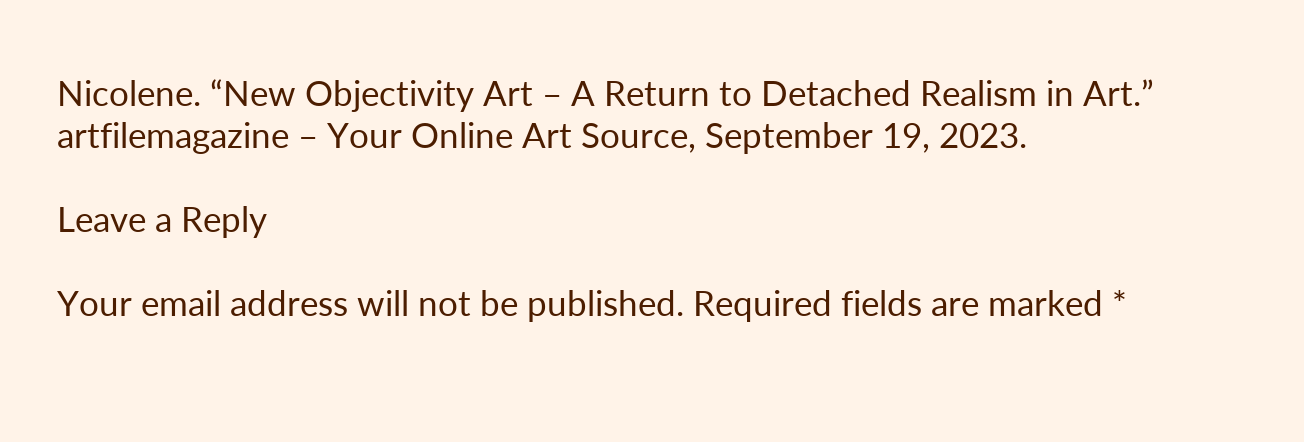Nicolene. “New Objectivity Art – A Return to Detached Realism in Art.” artfilemagazine – Your Online Art Source, September 19, 2023.

Leave a Reply

Your email address will not be published. Required fields are marked *